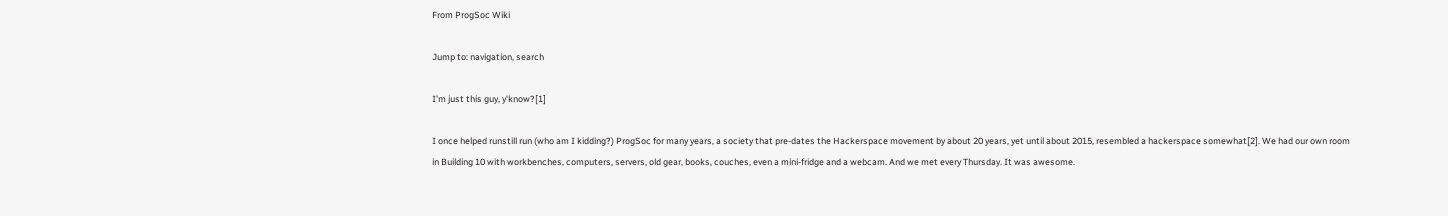From ProgSoc Wiki

Jump to: navigation, search

I'm just this guy, y'know?[1]

I once helped runstill run (who am I kidding?) ProgSoc for many years, a society that pre-dates the Hackerspace movement by about 20 years, yet until about 2015, resembled a hackerspace somewhat[2]. We had our own room in Building 10 with workbenches, computers, servers, old gear, books, couches, even a mini-fridge and a webcam. And we met every Thursday. It was awesome.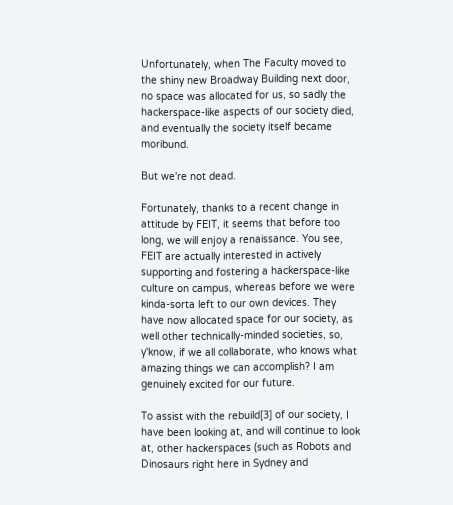Unfortunately, when The Faculty moved to the shiny new Broadway Building next door, no space was allocated for us, so sadly the hackerspace-like aspects of our society died, and eventually the society itself became moribund.

But we're not dead.

Fortunately, thanks to a recent change in attitude by FEIT, it seems that before too long, we will enjoy a renaissance. You see, FEIT are actually interested in actively supporting and fostering a hackerspace-like culture on campus, whereas before we were kinda-sorta left to our own devices. They have now allocated space for our society, as well other technically-minded societies, so, y'know, if we all collaborate, who knows what amazing things we can accomplish? I am genuinely excited for our future.

To assist with the rebuild[3] of our society, I have been looking at, and will continue to look at, other hackerspaces (such as Robots and Dinosaurs right here in Sydney and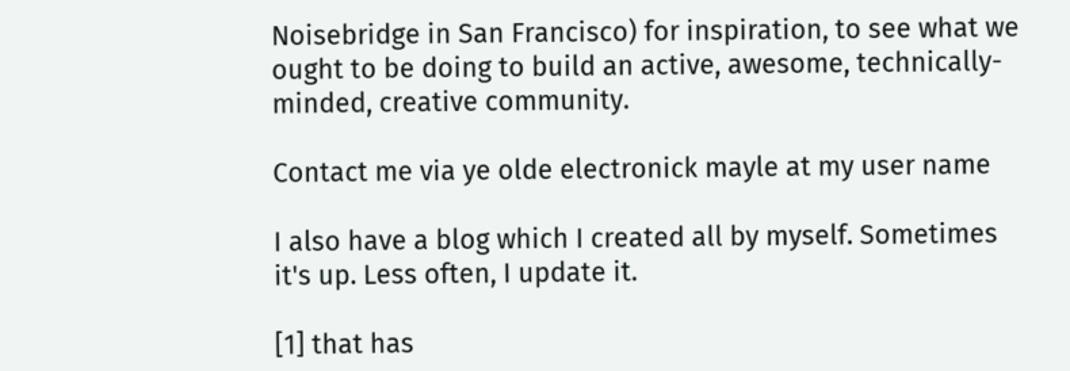Noisebridge in San Francisco) for inspiration, to see what we ought to be doing to build an active, awesome, technically-minded, creative community.

Contact me via ye olde electronick mayle at my user name

I also have a blog which I created all by myself. Sometimes it's up. Less often, I update it.

[1] that has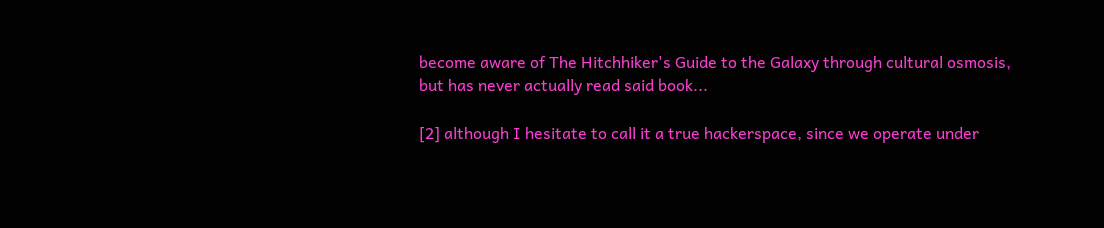become aware of The Hitchhiker's Guide to the Galaxy through cultural osmosis, but has never actually read said book...

[2] although I hesitate to call it a true hackerspace, since we operate under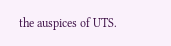the auspices of UTS.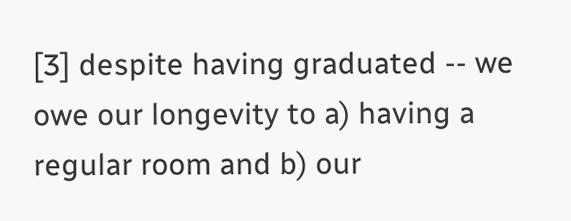[3] despite having graduated -- we owe our longevity to a) having a regular room and b) our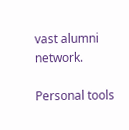vast alumni network.

Personal tools